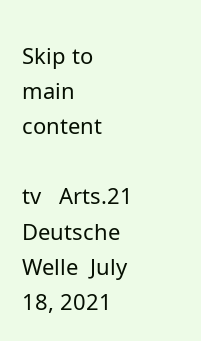Skip to main content

tv   Arts.21  Deutsche Welle  July 18, 2021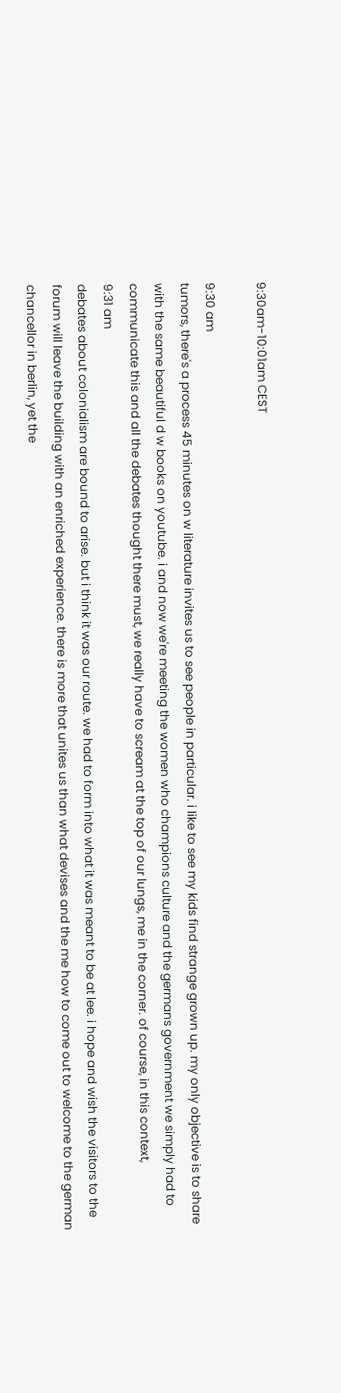9:30am-10:01am CEST

9:30 am
tumors, there's a process 45 minutes on w literature invites us to see people in particular. i like to see my kids find strange grown up. my only objective is to share with the same beautiful d w books on youtube. i and now we're meeting the women who champions culture and the germans government we simply had to communicate this and all the debates thought there must, we really have to scream at the top of our lungs, me in the corner. of course, in this context,
9:31 am
debates about colonialism are bound to arise. but i think it was our route. we had to form into what it was meant to be at lee. i hope and wish the visitors to the forum will leave the building with an enriched experience. there is more that unites us than what devises and the me how to come out to welcome to the german chancellor in berlin, yet the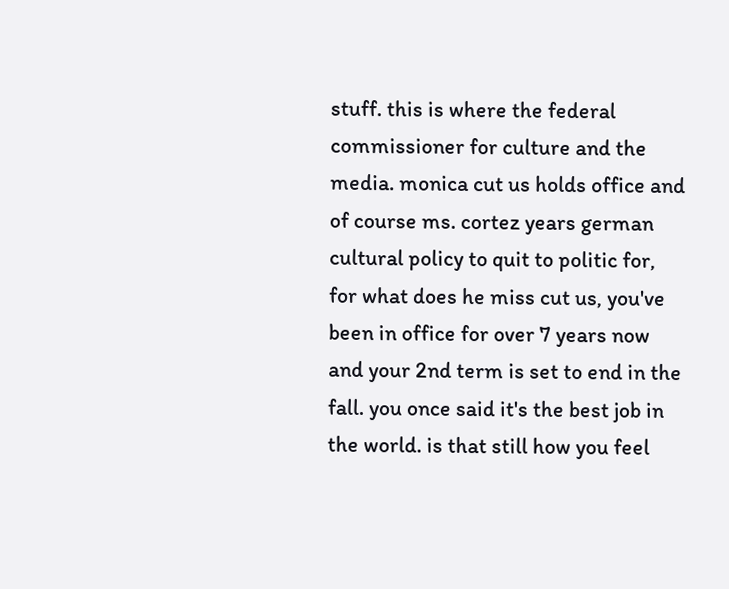stuff. this is where the federal commissioner for culture and the media. monica cut us holds office and of course ms. cortez years german cultural policy to quit to politic for, for what does he miss cut us, you've been in office for over 7 years now and your 2nd term is set to end in the fall. you once said it's the best job in the world. is that still how you feel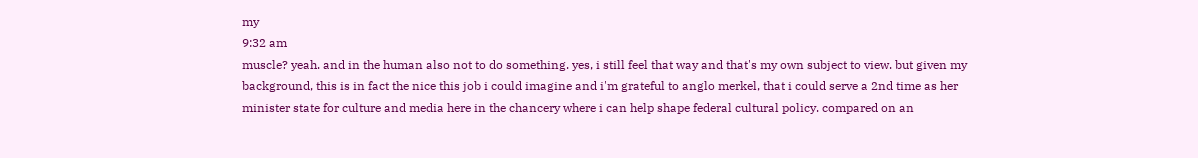my
9:32 am
muscle? yeah. and in the human also not to do something. yes, i still feel that way and that's my own subject to view. but given my background, this is in fact the nice this job i could imagine and i'm grateful to anglo merkel, that i could serve a 2nd time as her minister state for culture and media here in the chancery where i can help shape federal cultural policy. compared on an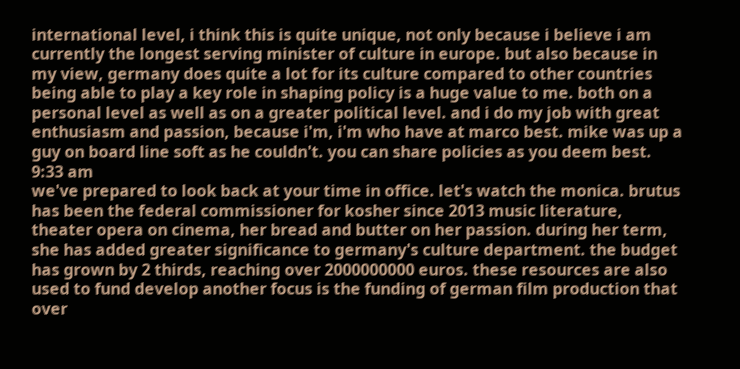international level, i think this is quite unique, not only because i believe i am currently the longest serving minister of culture in europe. but also because in my view, germany does quite a lot for its culture compared to other countries being able to play a key role in shaping policy is a huge value to me. both on a personal level as well as on a greater political level. and i do my job with great enthusiasm and passion, because i'm, i'm who have at marco best. mike was up a guy on board line soft as he couldn't. you can share policies as you deem best.
9:33 am
we've prepared to look back at your time in office. let's watch the monica. brutus has been the federal commissioner for kosher since 2013 music literature, theater opera on cinema, her bread and butter on her passion. during her term, she has added greater significance to germany's culture department. the budget has grown by 2 thirds, reaching over 2000000000 euros. these resources are also used to fund develop another focus is the funding of german film production that over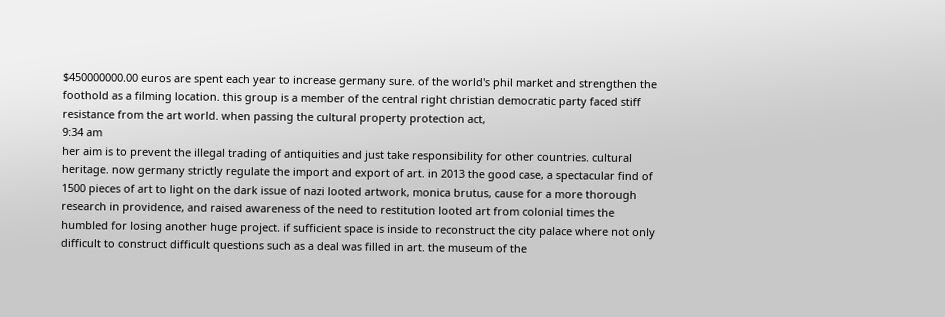$450000000.00 euros are spent each year to increase germany sure. of the world's phil market and strengthen the foothold as a filming location. this group is a member of the central right christian democratic party faced stiff resistance from the art world. when passing the cultural property protection act,
9:34 am
her aim is to prevent the illegal trading of antiquities and just take responsibility for other countries. cultural heritage. now germany strictly regulate the import and export of art. in 2013 the good case, a spectacular find of 1500 pieces of art to light on the dark issue of nazi looted artwork, monica brutus, cause for a more thorough research in providence, and raised awareness of the need to restitution looted art from colonial times the humbled for losing another huge project. if sufficient space is inside to reconstruct the city palace where not only difficult to construct difficult questions such as a deal was filled in art. the museum of the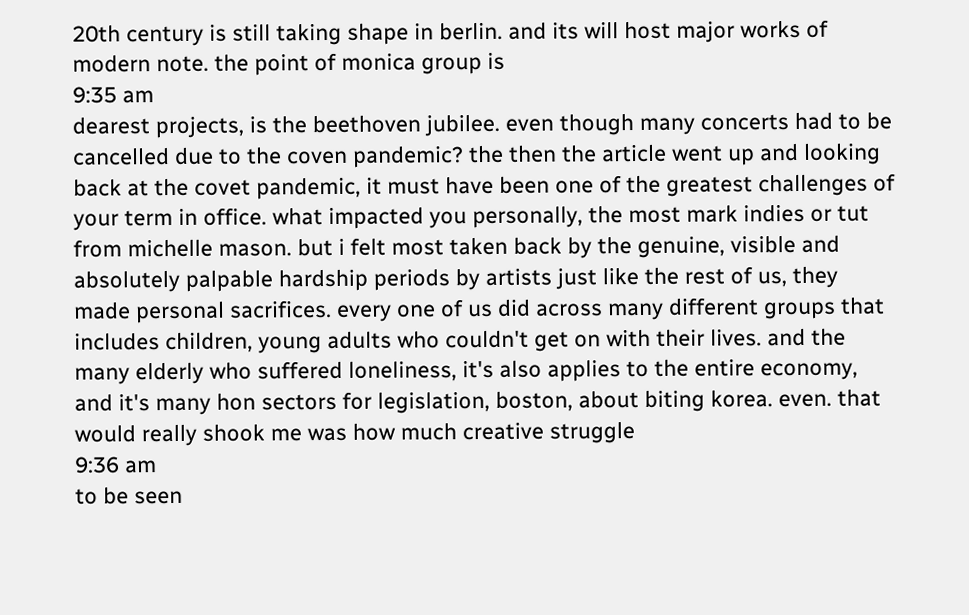20th century is still taking shape in berlin. and its will host major works of modern note. the point of monica group is
9:35 am
dearest projects, is the beethoven jubilee. even though many concerts had to be cancelled due to the coven pandemic? the then the article went up and looking back at the covet pandemic, it must have been one of the greatest challenges of your term in office. what impacted you personally, the most mark indies or tut from michelle mason. but i felt most taken back by the genuine, visible and absolutely palpable hardship periods by artists just like the rest of us, they made personal sacrifices. every one of us did across many different groups that includes children, young adults who couldn't get on with their lives. and the many elderly who suffered loneliness, it's also applies to the entire economy, and it's many hon sectors for legislation, boston, about biting korea. even. that would really shook me was how much creative struggle
9:36 am
to be seen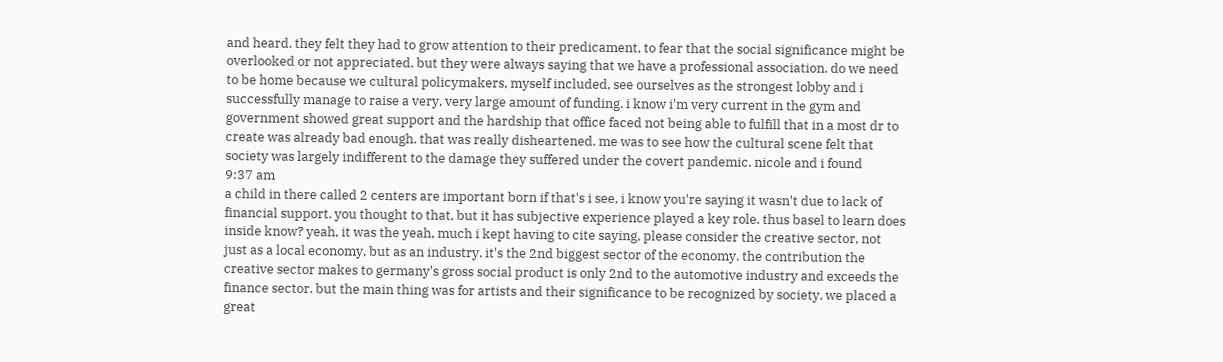and heard. they felt they had to grow attention to their predicament, to fear that the social significance might be overlooked or not appreciated. but they were always saying that we have a professional association. do we need to be home because we cultural policymakers, myself included, see ourselves as the strongest lobby and i successfully manage to raise a very, very large amount of funding. i know i'm very current in the gym and government showed great support and the hardship that office faced not being able to fulfill that in a most dr to create was already bad enough. that was really disheartened. me was to see how the cultural scene felt that society was largely indifferent to the damage they suffered under the covert pandemic. nicole and i found
9:37 am
a child in there called 2 centers are important born if that's i see, i know you're saying it wasn't due to lack of financial support. you thought to that, but it has subjective experience played a key role. thus basel to learn does inside know? yeah, it was the yeah, much i kept having to cite saying, please consider the creative sector, not just as a local economy, but as an industry. it's the 2nd biggest sector of the economy. the contribution the creative sector makes to germany's gross social product is only 2nd to the automotive industry and exceeds the finance sector. but the main thing was for artists and their significance to be recognized by society. we placed a great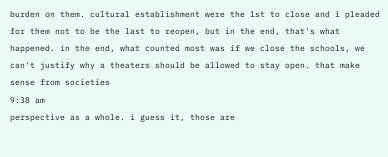burden on them. cultural establishment were the 1st to close and i pleaded for them not to be the last to reopen, but in the end, that's what happened. in the end, what counted most was if we close the schools, we can't justify why a theaters should be allowed to stay open. that make sense from societies
9:38 am
perspective as a whole. i guess it, those are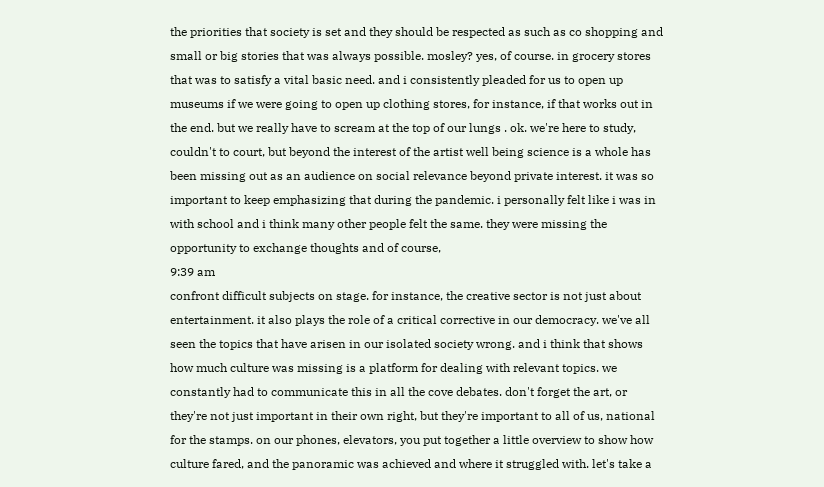the priorities that society is set and they should be respected as such as co shopping and small or big stories that was always possible. mosley? yes, of course. in grocery stores that was to satisfy a vital basic need. and i consistently pleaded for us to open up museums if we were going to open up clothing stores, for instance, if that works out in the end. but we really have to scream at the top of our lungs . ok. we're here to study, couldn't to court, but beyond the interest of the artist well being science is a whole has been missing out as an audience on social relevance beyond private interest. it was so important to keep emphasizing that during the pandemic. i personally felt like i was in with school and i think many other people felt the same. they were missing the opportunity to exchange thoughts and of course,
9:39 am
confront difficult subjects on stage. for instance, the creative sector is not just about entertainment. it also plays the role of a critical corrective in our democracy. we've all seen the topics that have arisen in our isolated society wrong. and i think that shows how much culture was missing is a platform for dealing with relevant topics. we constantly had to communicate this in all the cove debates. don't forget the art, or they're not just important in their own right, but they're important to all of us, national for the stamps. on our phones, elevators, you put together a little overview to show how culture fared, and the panoramic was achieved and where it struggled with. let's take a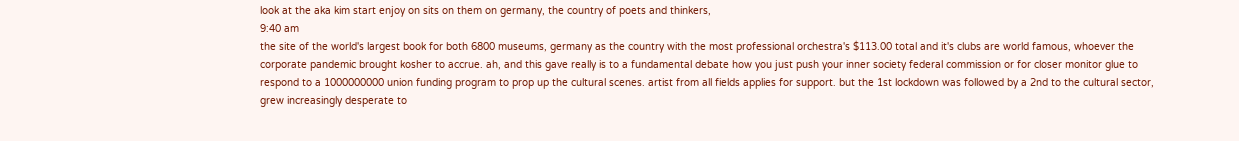look at the aka kim start enjoy on sits on them on germany, the country of poets and thinkers,
9:40 am
the site of the world's largest book for both 6800 museums, germany as the country with the most professional orchestra's $113.00 total and it's clubs are world famous, whoever the corporate pandemic brought kosher to accrue. ah, and this gave really is to a fundamental debate how you just push your inner society federal commission or for closer monitor glue to respond to a 1000000000 union funding program to prop up the cultural scenes. artist from all fields applies for support. but the 1st lockdown was followed by a 2nd to the cultural sector, grew increasingly desperate to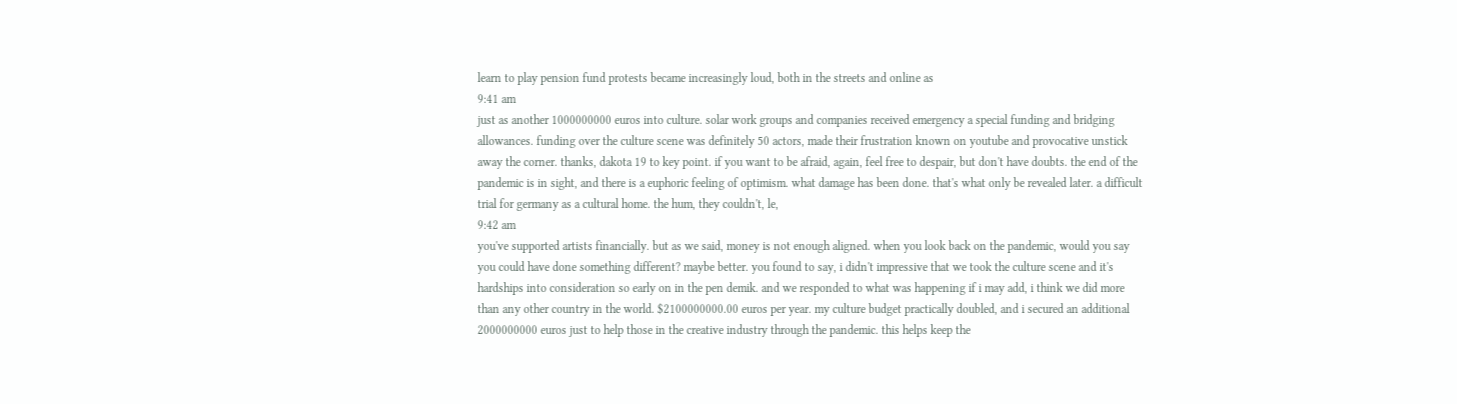learn to play pension fund protests became increasingly loud, both in the streets and online as
9:41 am
just as another 1000000000 euros into culture. solar work groups and companies received emergency a special funding and bridging allowances. funding over the culture scene was definitely 50 actors, made their frustration known on youtube and provocative unstick away the corner. thanks, dakota 19 to key point. if you want to be afraid, again, feel free to despair, but don't have doubts. the end of the pandemic is in sight, and there is a euphoric feeling of optimism. what damage has been done. that's what only be revealed later. a difficult trial for germany as a cultural home. the hum, they couldn't, le,
9:42 am
you've supported artists financially. but as we said, money is not enough aligned. when you look back on the pandemic, would you say you could have done something different? maybe better. you found to say, i didn't impressive that we took the culture scene and it's hardships into consideration so early on in the pen demik. and we responded to what was happening if i may add, i think we did more than any other country in the world. $2100000000.00 euros per year. my culture budget practically doubled, and i secured an additional 2000000000 euros just to help those in the creative industry through the pandemic. this helps keep the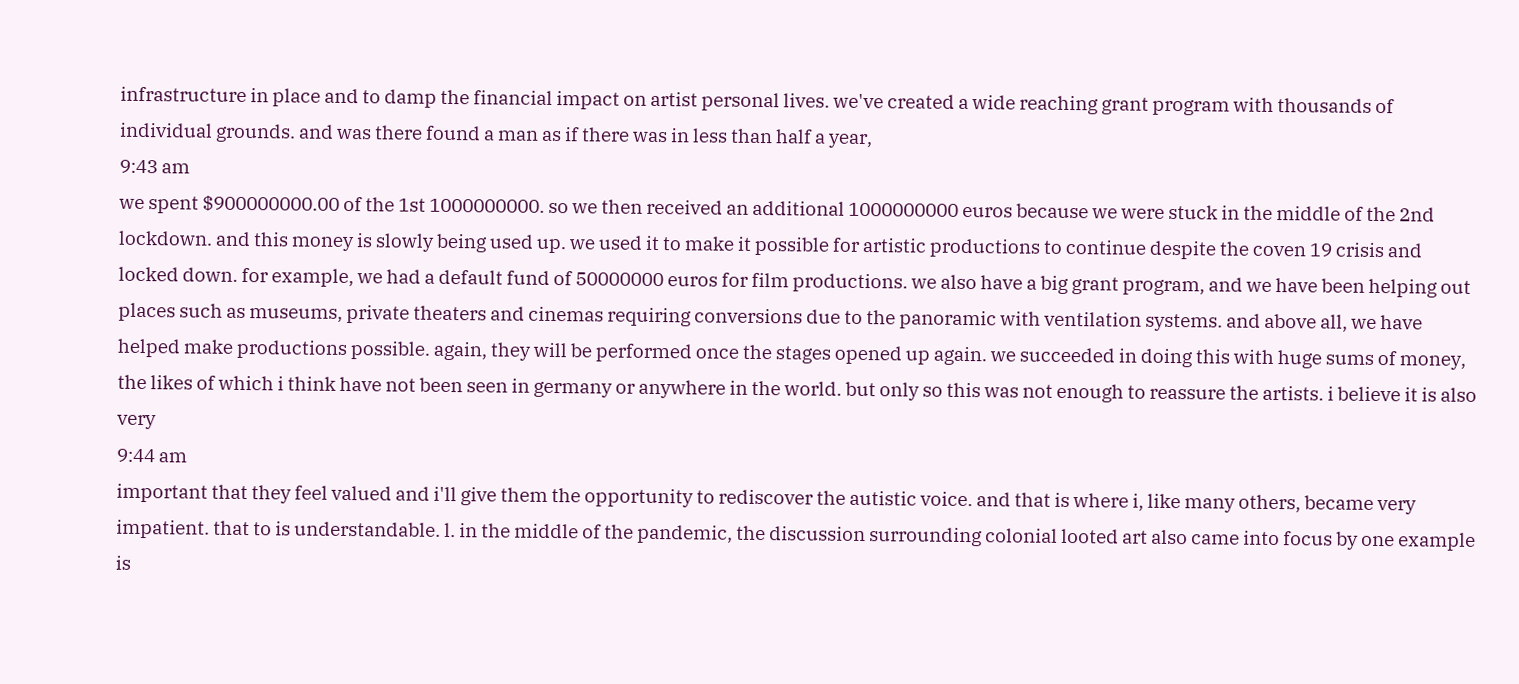infrastructure in place and to damp the financial impact on artist personal lives. we've created a wide reaching grant program with thousands of individual grounds. and was there found a man as if there was in less than half a year,
9:43 am
we spent $900000000.00 of the 1st 1000000000. so we then received an additional 1000000000 euros because we were stuck in the middle of the 2nd lockdown. and this money is slowly being used up. we used it to make it possible for artistic productions to continue despite the coven 19 crisis and locked down. for example, we had a default fund of 50000000 euros for film productions. we also have a big grant program, and we have been helping out places such as museums, private theaters and cinemas requiring conversions due to the panoramic with ventilation systems. and above all, we have helped make productions possible. again, they will be performed once the stages opened up again. we succeeded in doing this with huge sums of money, the likes of which i think have not been seen in germany or anywhere in the world. but only so this was not enough to reassure the artists. i believe it is also very
9:44 am
important that they feel valued and i'll give them the opportunity to rediscover the autistic voice. and that is where i, like many others, became very impatient. that to is understandable. l. in the middle of the pandemic, the discussion surrounding colonial looted art also came into focus by one example is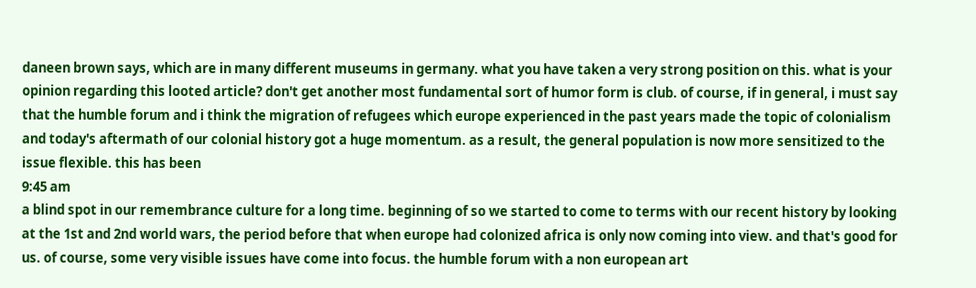daneen brown says, which are in many different museums in germany. what you have taken a very strong position on this. what is your opinion regarding this looted article? don't get another most fundamental sort of humor form is club. of course, if in general, i must say that the humble forum and i think the migration of refugees which europe experienced in the past years made the topic of colonialism and today's aftermath of our colonial history got a huge momentum. as a result, the general population is now more sensitized to the issue flexible. this has been
9:45 am
a blind spot in our remembrance culture for a long time. beginning of so we started to come to terms with our recent history by looking at the 1st and 2nd world wars, the period before that when europe had colonized africa is only now coming into view. and that's good for us. of course, some very visible issues have come into focus. the humble forum with a non european art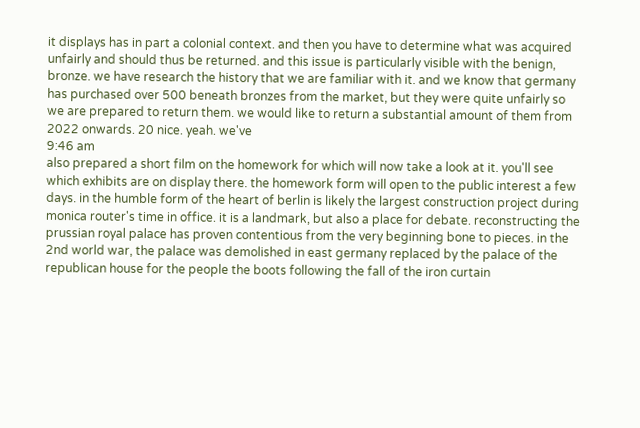it displays has in part a colonial context. and then you have to determine what was acquired unfairly and should thus be returned. and this issue is particularly visible with the benign, bronze. we have research the history that we are familiar with it. and we know that germany has purchased over 500 beneath bronzes from the market, but they were quite unfairly so we are prepared to return them. we would like to return a substantial amount of them from 2022 onwards. 20 nice. yeah. we've
9:46 am
also prepared a short film on the homework for which will now take a look at it. you'll see which exhibits are on display there. the homework form will open to the public interest a few days. in the humble form of the heart of berlin is likely the largest construction project during monica router's time in office. it is a landmark, but also a place for debate. reconstructing the prussian royal palace has proven contentious from the very beginning bone to pieces. in the 2nd world war, the palace was demolished in east germany replaced by the palace of the republican house for the people the boots following the fall of the iron curtain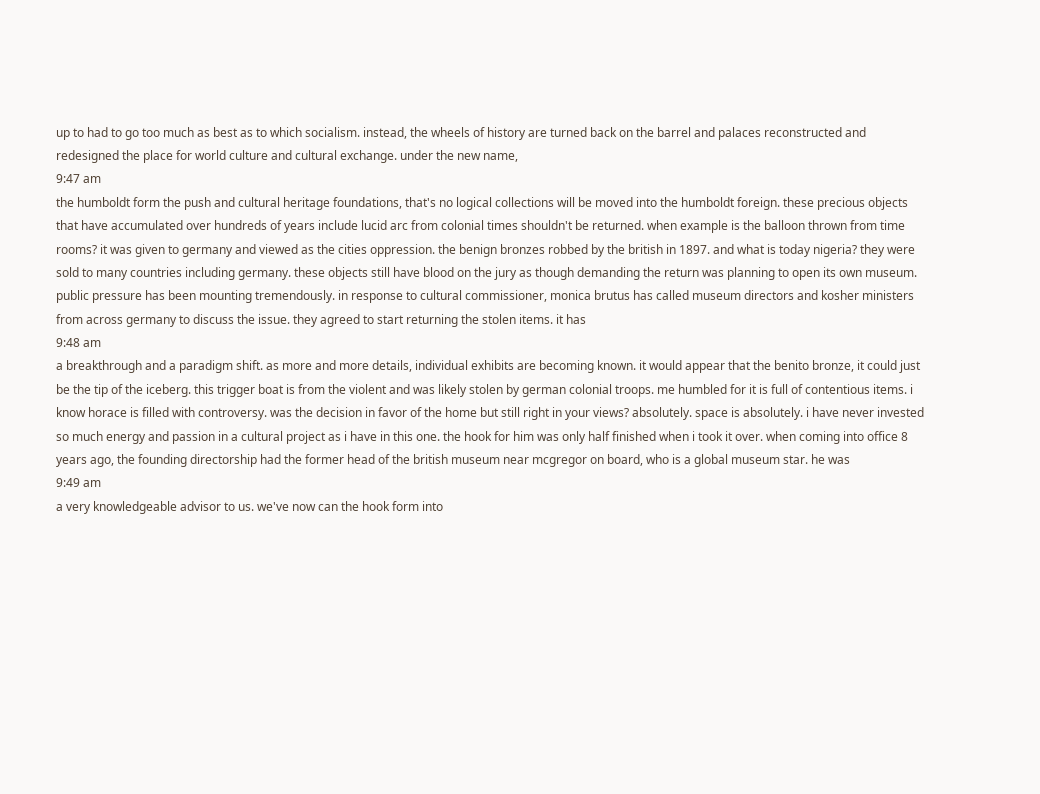up to had to go too much as best as to which socialism. instead, the wheels of history are turned back on the barrel and palaces reconstructed and redesigned the place for world culture and cultural exchange. under the new name,
9:47 am
the humboldt form the push and cultural heritage foundations, that's no logical collections will be moved into the humboldt foreign. these precious objects that have accumulated over hundreds of years include lucid arc from colonial times shouldn't be returned. when example is the balloon thrown from time rooms? it was given to germany and viewed as the cities oppression. the benign bronzes robbed by the british in 1897. and what is today nigeria? they were sold to many countries including germany. these objects still have blood on the jury as though demanding the return was planning to open its own museum. public pressure has been mounting tremendously. in response to cultural commissioner, monica brutus has called museum directors and kosher ministers from across germany to discuss the issue. they agreed to start returning the stolen items. it has
9:48 am
a breakthrough and a paradigm shift. as more and more details, individual exhibits are becoming known. it would appear that the benito bronze, it could just be the tip of the iceberg. this trigger boat is from the violent and was likely stolen by german colonial troops. me humbled for it is full of contentious items. i know horace is filled with controversy. was the decision in favor of the home but still right in your views? absolutely. space is absolutely. i have never invested so much energy and passion in a cultural project as i have in this one. the hook for him was only half finished when i took it over. when coming into office 8 years ago, the founding directorship had the former head of the british museum near mcgregor on board, who is a global museum star. he was
9:49 am
a very knowledgeable advisor to us. we've now can the hook form into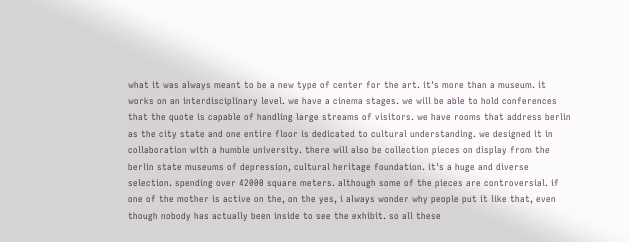what it was always meant to be a new type of center for the art. it's more than a museum. it works on an interdisciplinary level. we have a cinema stages. we will be able to hold conferences that the quote is capable of handling large streams of visitors. we have rooms that address berlin as the city state and one entire floor is dedicated to cultural understanding. we designed it in collaboration with a humble university. there will also be collection pieces on display from the berlin state museums of depression, cultural heritage foundation. it's a huge and diverse selection. spending over 42000 square meters. although some of the pieces are controversial. if one of the mother is active on the, on the yes, i always wonder why people put it like that, even though nobody has actually been inside to see the exhibit. so all these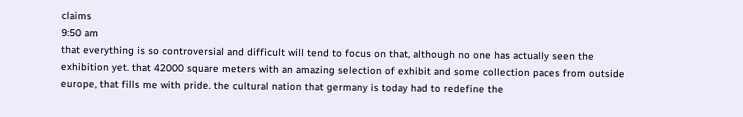claims
9:50 am
that everything is so controversial and difficult will tend to focus on that, although no one has actually seen the exhibition yet. that 42000 square meters with an amazing selection of exhibit and some collection paces from outside europe, that fills me with pride. the cultural nation that germany is today had to redefine the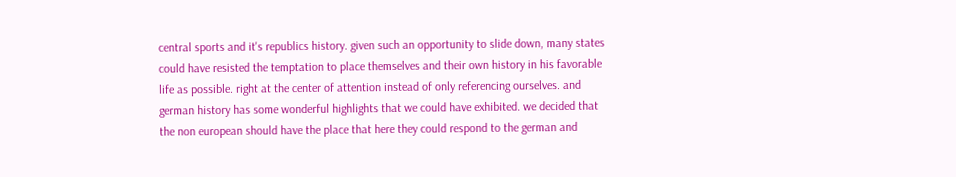central sports and it's republics history. given such an opportunity to slide down, many states could have resisted the temptation to place themselves and their own history in his favorable life as possible. right at the center of attention instead of only referencing ourselves. and german history has some wonderful highlights that we could have exhibited. we decided that the non european should have the place that here they could respond to the german and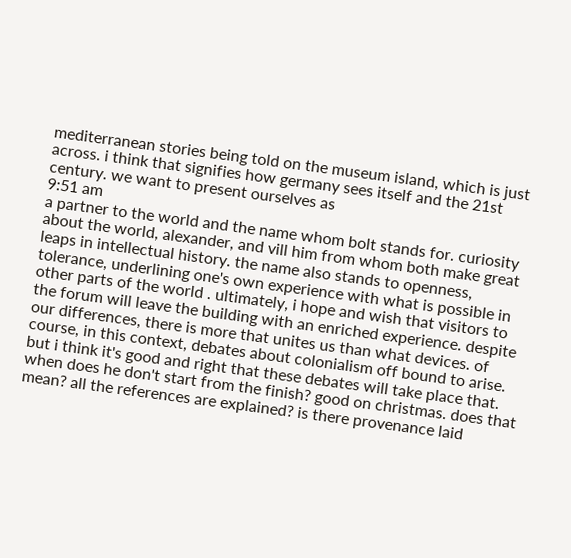mediterranean stories being told on the museum island, which is just across. i think that signifies how germany sees itself and the 21st century. we want to present ourselves as
9:51 am
a partner to the world and the name whom bolt stands for. curiosity about the world, alexander, and vill him from whom both make great leaps in intellectual history. the name also stands to openness, tolerance, underlining one's own experience with what is possible in other parts of the world . ultimately, i hope and wish that visitors to the forum will leave the building with an enriched experience. despite our differences, there is more that unites us than what devices. of course, in this context, debates about colonialism off bound to arise. but i think it's good and right that these debates will take place that. when does he don't start from the finish? good on christmas. does that mean? all the references are explained? is there provenance laid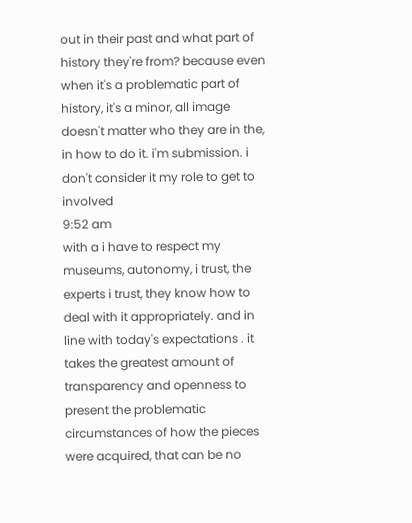out in their past and what part of history they're from? because even when it's a problematic part of history, it's a minor, all image doesn't matter who they are in the, in how to do it. i'm submission. i don't consider it my role to get to involved
9:52 am
with a i have to respect my museums, autonomy, i trust, the experts i trust, they know how to deal with it appropriately. and in line with today's expectations . it takes the greatest amount of transparency and openness to present the problematic circumstances of how the pieces were acquired, that can be no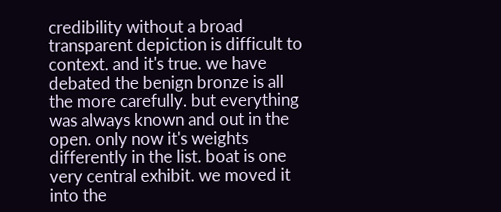credibility without a broad transparent depiction is difficult to context. and it's true. we have debated the benign bronze is all the more carefully. but everything was always known and out in the open. only now it's weights differently in the list. boat is one very central exhibit. we moved it into the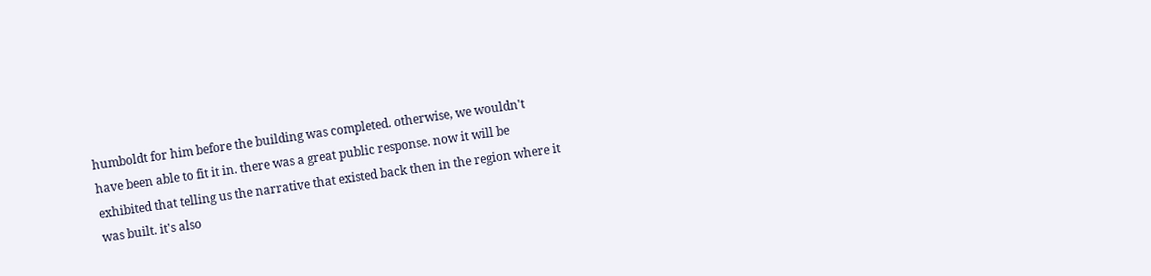humboldt for him before the building was completed. otherwise, we wouldn't have been able to fit it in. there was a great public response. now it will be exhibited that telling us the narrative that existed back then in the region where it was built. it's also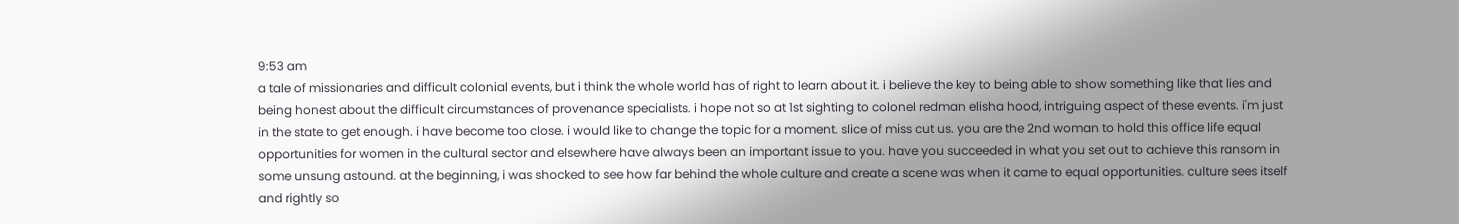9:53 am
a tale of missionaries and difficult colonial events, but i think the whole world has of right to learn about it. i believe the key to being able to show something like that lies and being honest about the difficult circumstances of provenance specialists. i hope not so at 1st sighting to colonel redman elisha hood, intriguing aspect of these events. i'm just in the state to get enough. i have become too close. i would like to change the topic for a moment. slice of miss cut us. you are the 2nd woman to hold this office life equal opportunities for women in the cultural sector and elsewhere have always been an important issue to you. have you succeeded in what you set out to achieve this ransom in some unsung astound. at the beginning, i was shocked to see how far behind the whole culture and create a scene was when it came to equal opportunities. culture sees itself and rightly so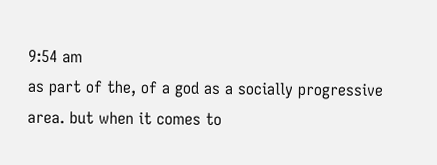9:54 am
as part of the, of a god as a socially progressive area. but when it comes to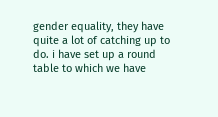gender equality, they have quite a lot of catching up to do. i have set up a round table to which we have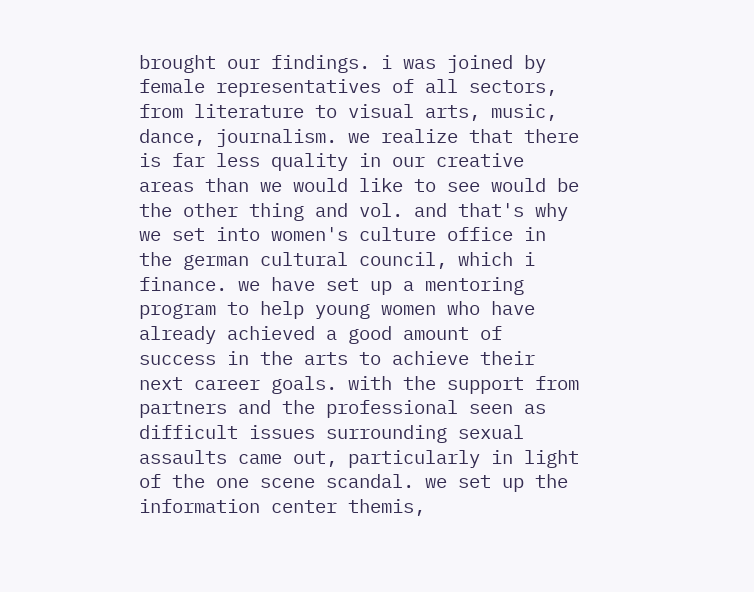brought our findings. i was joined by female representatives of all sectors, from literature to visual arts, music, dance, journalism. we realize that there is far less quality in our creative areas than we would like to see would be the other thing and vol. and that's why we set into women's culture office in the german cultural council, which i finance. we have set up a mentoring program to help young women who have already achieved a good amount of success in the arts to achieve their next career goals. with the support from partners and the professional seen as difficult issues surrounding sexual assaults came out, particularly in light of the one scene scandal. we set up the information center themis,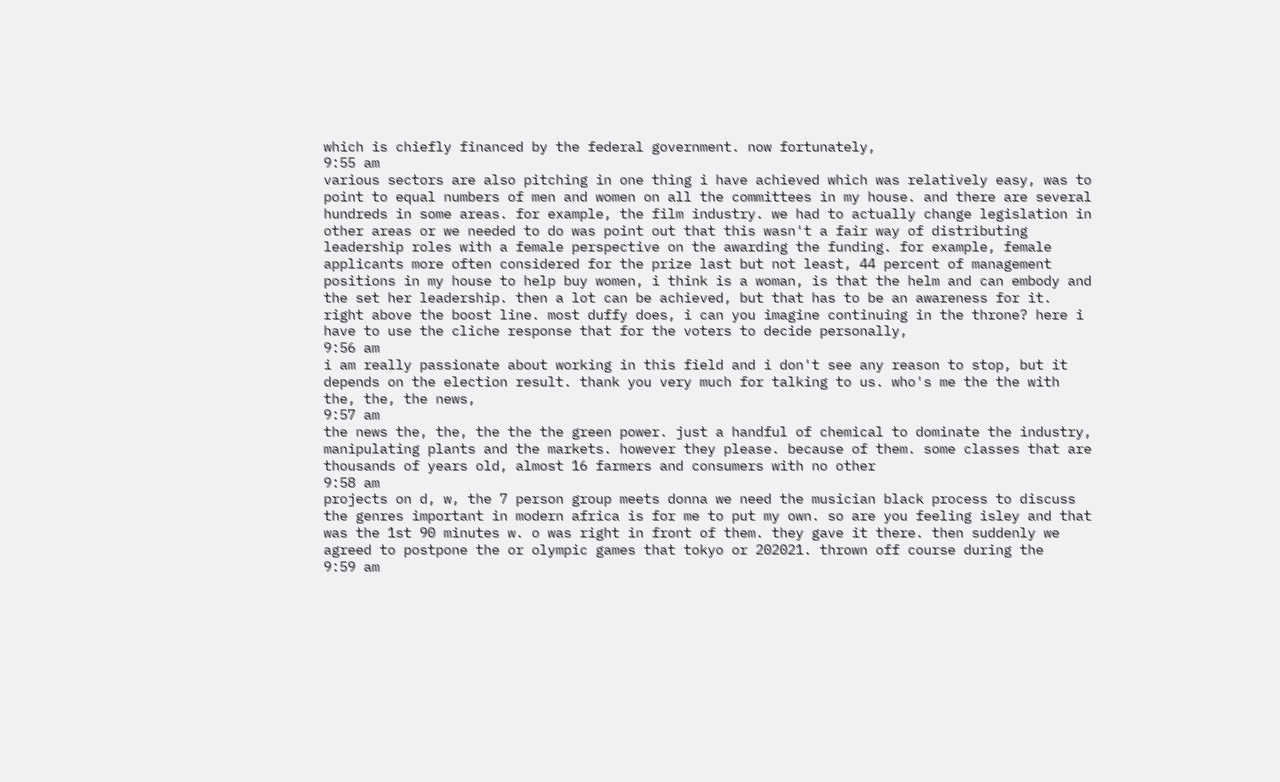which is chiefly financed by the federal government. now fortunately,
9:55 am
various sectors are also pitching in one thing i have achieved which was relatively easy, was to point to equal numbers of men and women on all the committees in my house. and there are several hundreds in some areas. for example, the film industry. we had to actually change legislation in other areas or we needed to do was point out that this wasn't a fair way of distributing leadership roles with a female perspective on the awarding the funding. for example, female applicants more often considered for the prize last but not least, 44 percent of management positions in my house to help buy women, i think is a woman, is that the helm and can embody and the set her leadership. then a lot can be achieved, but that has to be an awareness for it. right above the boost line. most duffy does, i can you imagine continuing in the throne? here i have to use the cliche response that for the voters to decide personally,
9:56 am
i am really passionate about working in this field and i don't see any reason to stop, but it depends on the election result. thank you very much for talking to us. who's me the the with the, the, the news,
9:57 am
the news the, the, the the the green power. just a handful of chemical to dominate the industry, manipulating plants and the markets. however they please. because of them. some classes that are thousands of years old, almost 16 farmers and consumers with no other
9:58 am
projects on d, w, the 7 person group meets donna we need the musician black process to discuss the genres important in modern africa is for me to put my own. so are you feeling isley and that was the 1st 90 minutes w. o was right in front of them. they gave it there. then suddenly we agreed to postpone the or olympic games that tokyo or 202021. thrown off course during the
9:59 am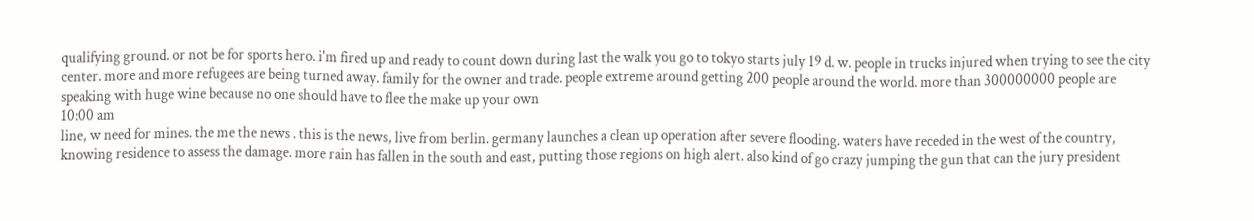qualifying ground. or not be for sports hero. i'm fired up and ready to count down during last the walk you go to tokyo starts july 19 d. w. people in trucks injured when trying to see the city center. more and more refugees are being turned away. family for the owner and trade. people extreme around getting 200 people around the world. more than 300000000 people are speaking with huge wine because no one should have to flee the make up your own
10:00 am
line, w need for mines. the me the news . this is the news, live from berlin. germany launches a clean up operation after severe flooding. waters have receded in the west of the country, knowing residence to assess the damage. more rain has fallen in the south and east, putting those regions on high alert. also kind of go crazy jumping the gun that can the jury president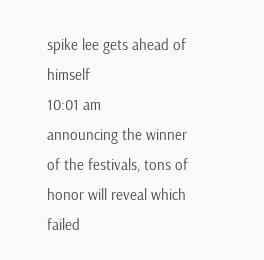spike lee gets ahead of himself
10:01 am
announcing the winner of the festivals, tons of honor will reveal which failed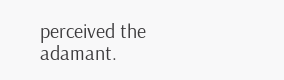perceived the adamant.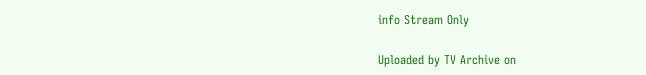info Stream Only

Uploaded by TV Archive on